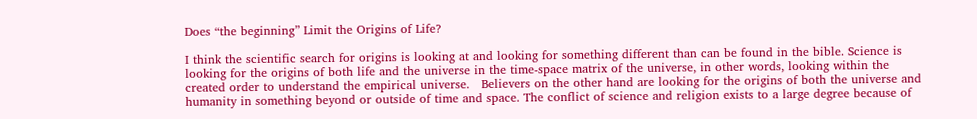Does “the beginning” Limit the Origins of Life?

I think the scientific search for origins is looking at and looking for something different than can be found in the bible. Science is looking for the origins of both life and the universe in the time-space matrix of the universe, in other words, looking within the created order to understand the empirical universe.   Believers on the other hand are looking for the origins of both the universe and humanity in something beyond or outside of time and space. The conflict of science and religion exists to a large degree because of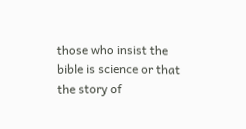those who insist the bible is science or that the story of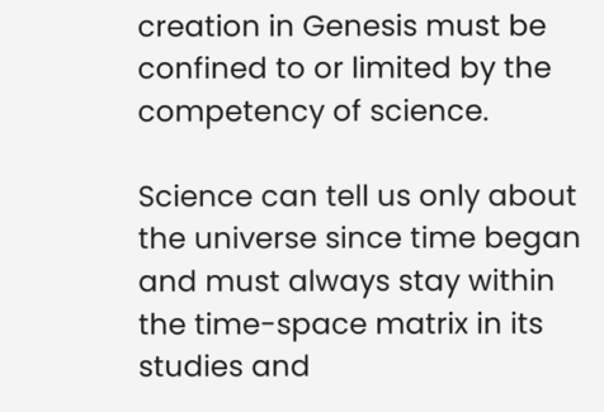creation in Genesis must be confined to or limited by the competency of science.

Science can tell us only about the universe since time began and must always stay within the time-space matrix in its studies and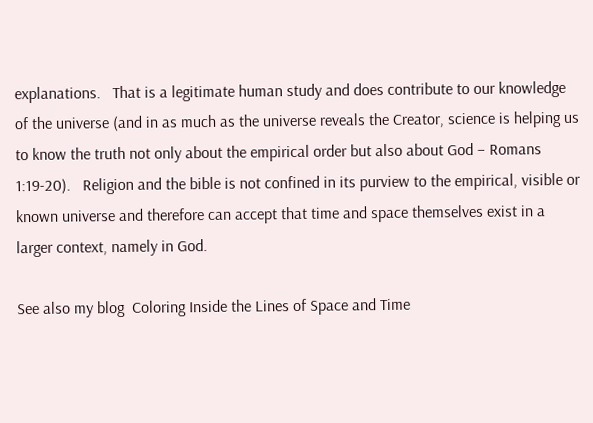explanations.   That is a legitimate human study and does contribute to our knowledge of the universe (and in as much as the universe reveals the Creator, science is helping us to know the truth not only about the empirical order but also about God – Romans 1:19-20).   Religion and the bible is not confined in its purview to the empirical, visible or known universe and therefore can accept that time and space themselves exist in a larger context, namely in God.

See also my blog  Coloring Inside the Lines of Space and Time